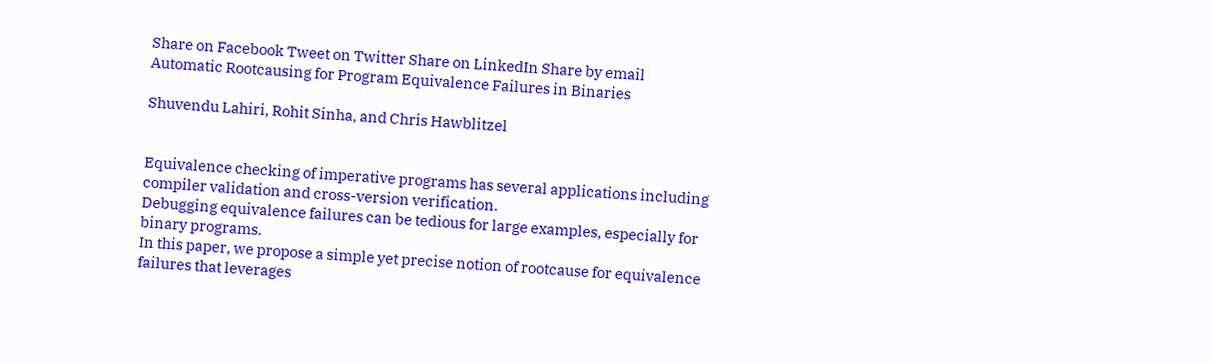Share on Facebook Tweet on Twitter Share on LinkedIn Share by email
Automatic Rootcausing for Program Equivalence Failures in Binaries

Shuvendu Lahiri, Rohit Sinha, and Chris Hawblitzel


Equivalence checking of imperative programs has several applications including compiler validation and cross-version verification.
Debugging equivalence failures can be tedious for large examples, especially for binary programs.
In this paper, we propose a simple yet precise notion of rootcause for equivalence failures that leverages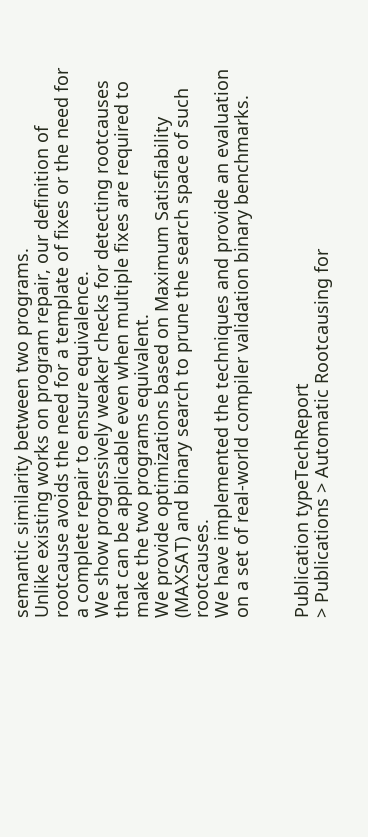semantic similarity between two programs.
Unlike existing works on program repair, our definition of rootcause avoids the need for a template of fixes or the need for a complete repair to ensure equivalence.
We show progressively weaker checks for detecting rootcauses that can be applicable even when multiple fixes are required to make the two programs equivalent.
We provide optimizations based on Maximum Satisfiability (MAXSAT) and binary search to prune the search space of such rootcauses.
We have implemented the techniques and provide an evaluation on a set of real-world compiler validation binary benchmarks.


Publication typeTechReport
> Publications > Automatic Rootcausing for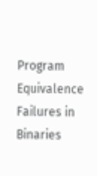Program Equivalence Failures in Binaries